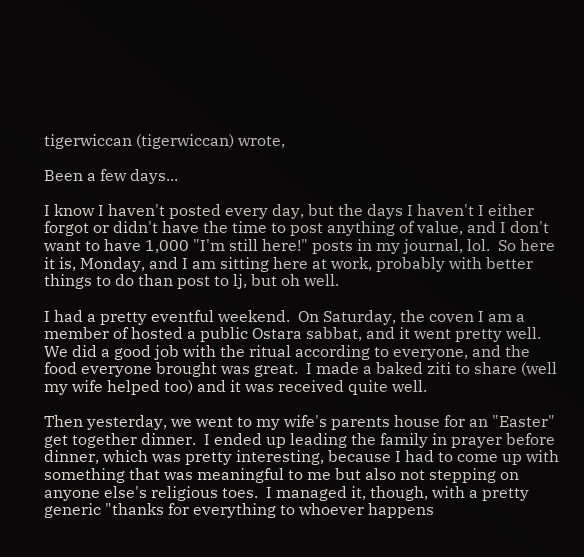tigerwiccan (tigerwiccan) wrote,

Been a few days...

I know I haven't posted every day, but the days I haven't I either forgot or didn't have the time to post anything of value, and I don't want to have 1,000 "I'm still here!" posts in my journal, lol.  So here it is, Monday, and I am sitting here at work, probably with better things to do than post to lj, but oh well.

I had a pretty eventful weekend.  On Saturday, the coven I am a member of hosted a public Ostara sabbat, and it went pretty well.  We did a good job with the ritual according to everyone, and the food everyone brought was great.  I made a baked ziti to share (well my wife helped too) and it was received quite well.

Then yesterday, we went to my wife's parents house for an "Easter" get together dinner.  I ended up leading the family in prayer before dinner, which was pretty interesting, because I had to come up with something that was meaningful to me but also not stepping on anyone else's religious toes.  I managed it, though, with a pretty generic "thanks for everything to whoever happens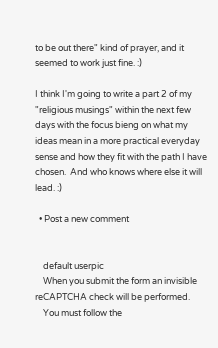to be out there" kind of prayer, and it seemed to work just fine. :)

I think I'm going to write a part 2 of my "religious musings" within the next few days with the focus bieng on what my ideas mean in a more practical everyday sense and how they fit with the path I have chosen.  And who knows where else it will lead. :)

  • Post a new comment


    default userpic
    When you submit the form an invisible reCAPTCHA check will be performed.
    You must follow the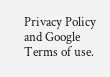Privacy Policy and Google Terms of use.